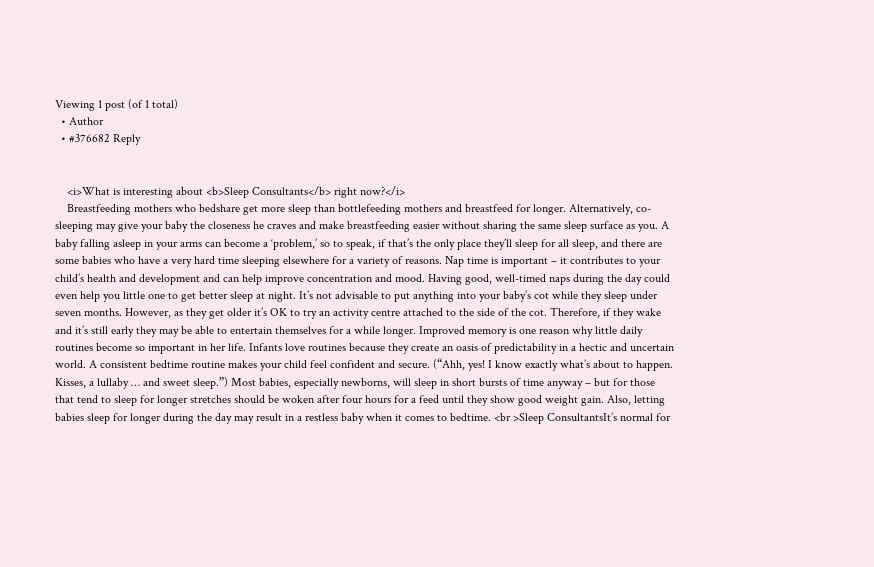Viewing 1 post (of 1 total)
  • Author
  • #376682 Reply


    <i>What is interesting about <b>Sleep Consultants</b> right now?</i>
    Breastfeeding mothers who bedshare get more sleep than bottlefeeding mothers and breastfeed for longer. Alternatively, co-sleeping may give your baby the closeness he craves and make breastfeeding easier without sharing the same sleep surface as you. A baby falling asleep in your arms can become a ‘problem,’ so to speak, if that’s the only place they’ll sleep for all sleep, and there are some babies who have a very hard time sleeping elsewhere for a variety of reasons. Nap time is important – it contributes to your child’s health and development and can help improve concentration and mood. Having good, well-timed naps during the day could even help you little one to get better sleep at night. It’s not advisable to put anything into your baby’s cot while they sleep under seven months. However, as they get older it’s OK to try an activity centre attached to the side of the cot. Therefore, if they wake and it’s still early they may be able to entertain themselves for a while longer. Improved memory is one reason why little daily routines become so important in her life. Infants love routines because they create an oasis of predictability in a hectic and uncertain world. A consistent bedtime routine makes your child feel confident and secure. (“Ahh, yes! I know exactly what’s about to happen. Kisses, a lullaby … and sweet sleep.”) Most babies, especially newborns, will sleep in short bursts of time anyway – but for those that tend to sleep for longer stretches should be woken after four hours for a feed until they show good weight gain. Also, letting babies sleep for longer during the day may result in a restless baby when it comes to bedtime. <br >Sleep ConsultantsIt’s normal for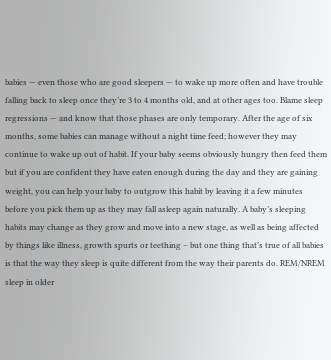babies — even those who are good sleepers — to wake up more often and have trouble falling back to sleep once they’re 3 to 4 months old, and at other ages too. Blame sleep regressions — and know that those phases are only temporary. After the age of six months, some babies can manage without a night time feed; however they may continue to wake up out of habit. If your baby seems obviously hungry then feed them but if you are confident they have eaten enough during the day and they are gaining weight, you can help your baby to outgrow this habit by leaving it a few minutes before you pick them up as they may fall asleep again naturally. A baby’s sleeping habits may change as they grow and move into a new stage, as well as being affected by things like illness, growth spurts or teething – but one thing that’s true of all babies is that the way they sleep is quite different from the way their parents do. REM/NREM sleep in older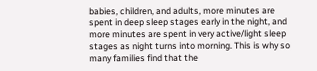babies, children, and adults, more minutes are spent in deep sleep stages early in the night, and more minutes are spent in very active/light sleep stages as night turns into morning. This is why so many families find that the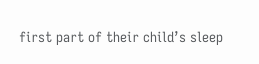first part of their child’s sleep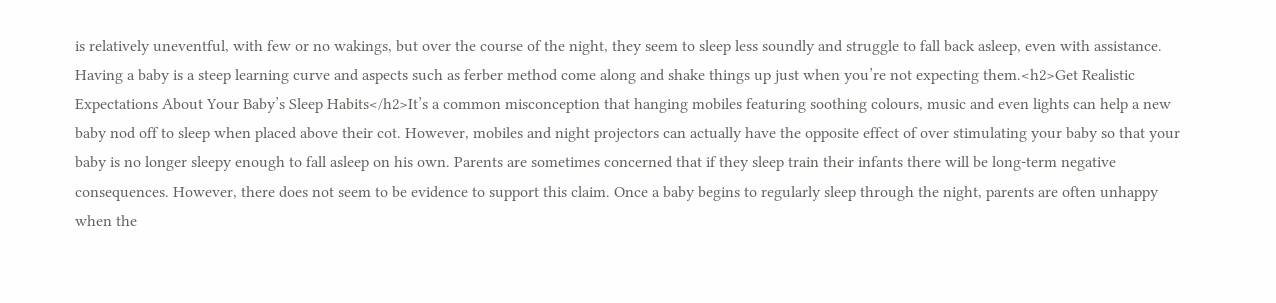is relatively uneventful, with few or no wakings, but over the course of the night, they seem to sleep less soundly and struggle to fall back asleep, even with assistance. Having a baby is a steep learning curve and aspects such as ferber method come along and shake things up just when you’re not expecting them.<h2>Get Realistic Expectations About Your Baby’s Sleep Habits</h2>It’s a common misconception that hanging mobiles featuring soothing colours, music and even lights can help a new baby nod off to sleep when placed above their cot. However, mobiles and night projectors can actually have the opposite effect of over stimulating your baby so that your baby is no longer sleepy enough to fall asleep on his own. Parents are sometimes concerned that if they sleep train their infants there will be long-term negative consequences. However, there does not seem to be evidence to support this claim. Once a baby begins to regularly sleep through the night, parents are often unhappy when the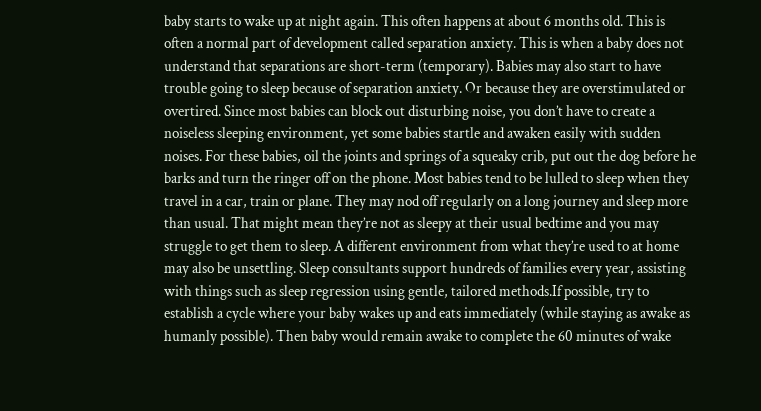baby starts to wake up at night again. This often happens at about 6 months old. This is often a normal part of development called separation anxiety. This is when a baby does not understand that separations are short-term (temporary). Babies may also start to have trouble going to sleep because of separation anxiety. Or because they are overstimulated or overtired. Since most babies can block out disturbing noise, you don’t have to create a noiseless sleeping environment, yet some babies startle and awaken easily with sudden noises. For these babies, oil the joints and springs of a squeaky crib, put out the dog before he barks and turn the ringer off on the phone. Most babies tend to be lulled to sleep when they travel in a car, train or plane. They may nod off regularly on a long journey and sleep more than usual. That might mean they’re not as sleepy at their usual bedtime and you may struggle to get them to sleep. A different environment from what they’re used to at home may also be unsettling. Sleep consultants support hundreds of families every year, assisting with things such as sleep regression using gentle, tailored methods.If possible, try to establish a cycle where your baby wakes up and eats immediately (while staying as awake as humanly possible). Then baby would remain awake to complete the 60 minutes of wake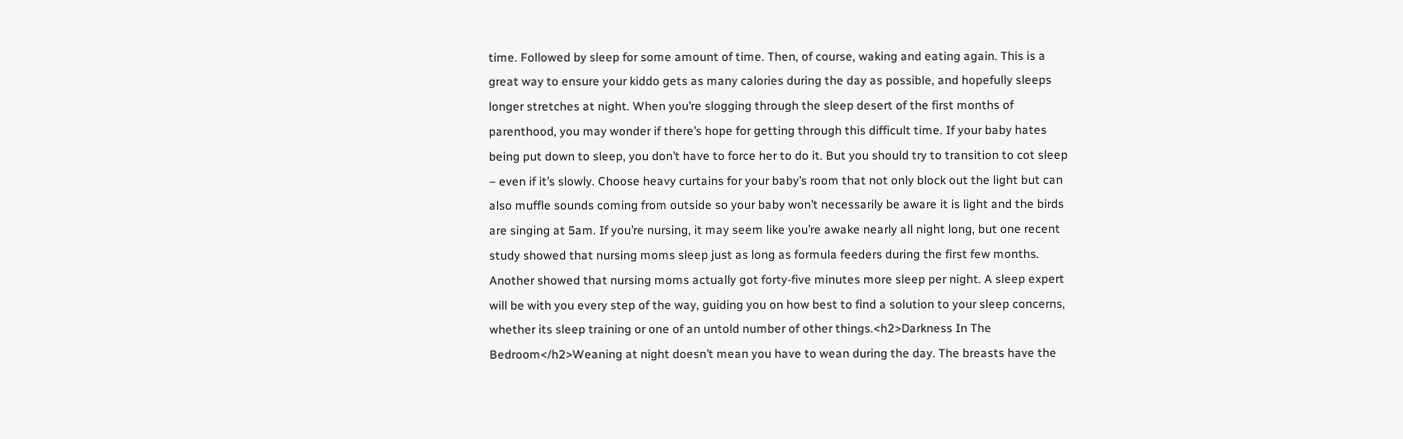time. Followed by sleep for some amount of time. Then, of course, waking and eating again. This is a great way to ensure your kiddo gets as many calories during the day as possible, and hopefully sleeps longer stretches at night. When you’re slogging through the sleep desert of the first months of parenthood, you may wonder if there’s hope for getting through this difficult time. If your baby hates being put down to sleep, you don’t have to force her to do it. But you should try to transition to cot sleep – even if it’s slowly. Choose heavy curtains for your baby’s room that not only block out the light but can also muffle sounds coming from outside so your baby won’t necessarily be aware it is light and the birds are singing at 5am. If you’re nursing, it may seem like you’re awake nearly all night long, but one recent study showed that nursing moms sleep just as long as formula feeders during the first few months. Another showed that nursing moms actually got forty-five minutes more sleep per night. A sleep expert will be with you every step of the way, guiding you on how best to find a solution to your sleep concerns, whether its sleep training or one of an untold number of other things.<h2>Darkness In The Bedroom</h2>Weaning at night doesn’t mean you have to wean during the day. The breasts have the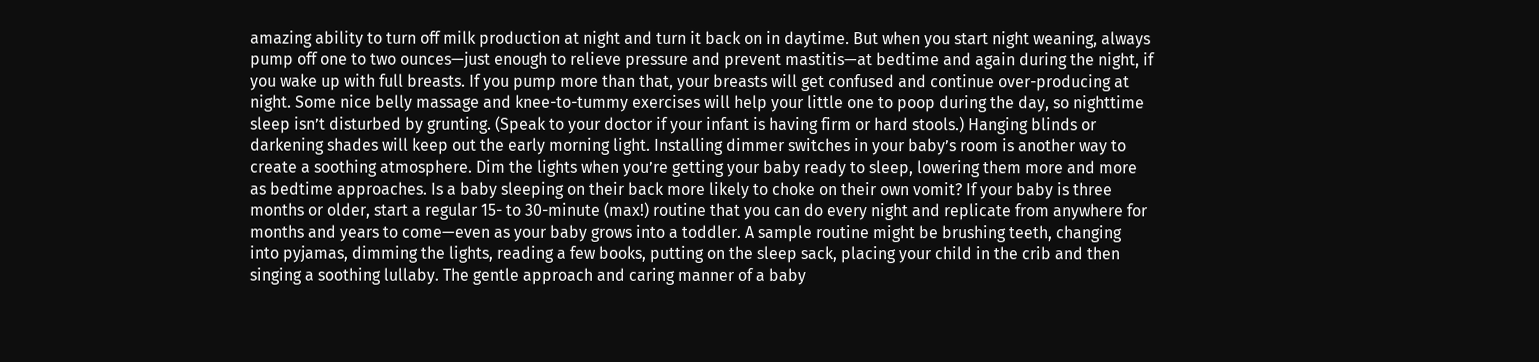amazing ability to turn off milk production at night and turn it back on in daytime. But when you start night weaning, always pump off one to two ounces—just enough to relieve pressure and prevent mastitis—at bedtime and again during the night, if you wake up with full breasts. If you pump more than that, your breasts will get confused and continue over-producing at night. Some nice belly massage and knee-to-tummy exercises will help your little one to poop during the day, so nighttime sleep isn’t disturbed by grunting. (Speak to your doctor if your infant is having firm or hard stools.) Hanging blinds or darkening shades will keep out the early morning light. Installing dimmer switches in your baby’s room is another way to create a soothing atmosphere. Dim the lights when you’re getting your baby ready to sleep, lowering them more and more as bedtime approaches. Is a baby sleeping on their back more likely to choke on their own vomit? If your baby is three months or older, start a regular 15- to 30-minute (max!) routine that you can do every night and replicate from anywhere for months and years to come—even as your baby grows into a toddler. A sample routine might be brushing teeth, changing into pyjamas, dimming the lights, reading a few books, putting on the sleep sack, placing your child in the crib and then singing a soothing lullaby. The gentle approach and caring manner of a baby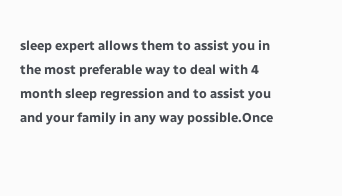sleep expert allows them to assist you in the most preferable way to deal with 4 month sleep regression and to assist you and your family in any way possible.Once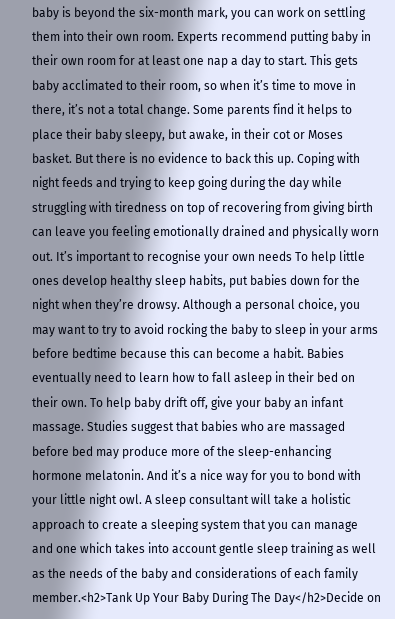baby is beyond the six-month mark, you can work on settling them into their own room. Experts recommend putting baby in their own room for at least one nap a day to start. This gets baby acclimated to their room, so when it’s time to move in there, it’s not a total change. Some parents find it helps to place their baby sleepy, but awake, in their cot or Moses basket. But there is no evidence to back this up. Coping with night feeds and trying to keep going during the day while struggling with tiredness on top of recovering from giving birth can leave you feeling emotionally drained and physically worn out. It’s important to recognise your own needs To help little ones develop healthy sleep habits, put babies down for the night when they’re drowsy. Although a personal choice, you may want to try to avoid rocking the baby to sleep in your arms before bedtime because this can become a habit. Babies eventually need to learn how to fall asleep in their bed on their own. To help baby drift off, give your baby an infant massage. Studies suggest that babies who are massaged before bed may produce more of the sleep-enhancing hormone melatonin. And it’s a nice way for you to bond with your little night owl. A sleep consultant will take a holistic approach to create a sleeping system that you can manage and one which takes into account gentle sleep training as well as the needs of the baby and considerations of each family member.<h2>Tank Up Your Baby During The Day</h2>Decide on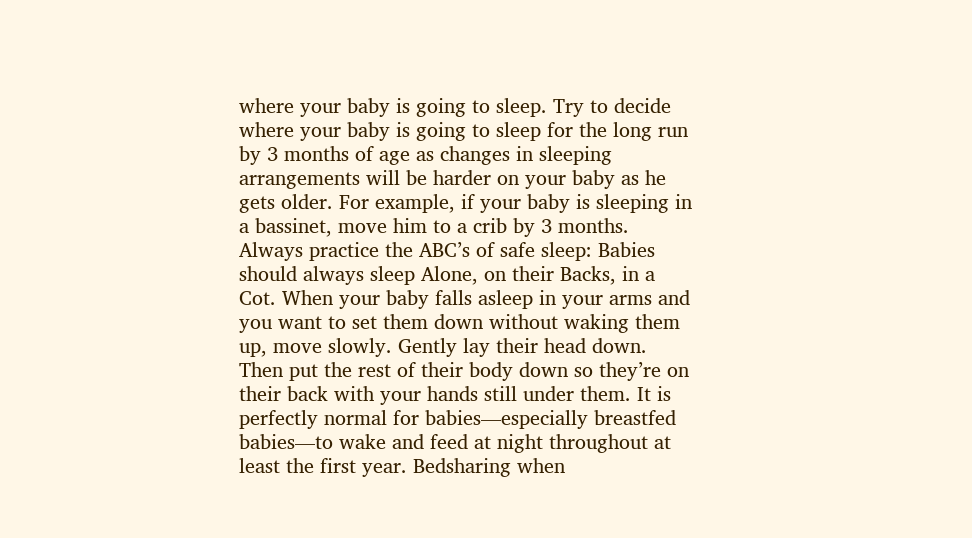where your baby is going to sleep. Try to decide where your baby is going to sleep for the long run by 3 months of age as changes in sleeping arrangements will be harder on your baby as he gets older. For example, if your baby is sleeping in a bassinet, move him to a crib by 3 months. Always practice the ABC’s of safe sleep: Babies should always sleep Alone, on their Backs, in a Cot. When your baby falls asleep in your arms and you want to set them down without waking them up, move slowly. Gently lay their head down. Then put the rest of their body down so they’re on their back with your hands still under them. It is perfectly normal for babies—especially breastfed babies—to wake and feed at night throughout at least the first year. Bedsharing when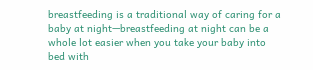breastfeeding is a traditional way of caring for a baby at night—breastfeeding at night can be a whole lot easier when you take your baby into bed with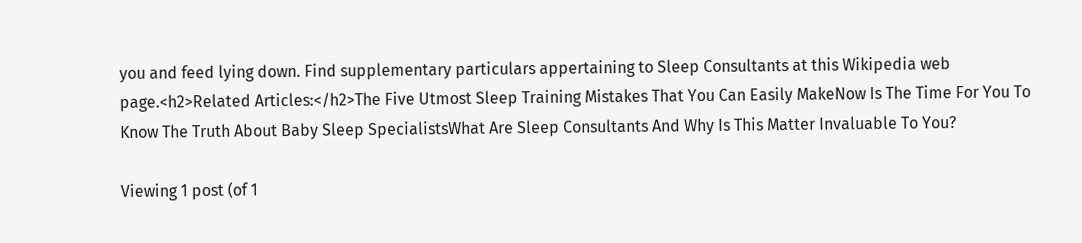you and feed lying down. Find supplementary particulars appertaining to Sleep Consultants at this Wikipedia web page.<h2>Related Articles:</h2>The Five Utmost Sleep Training Mistakes That You Can Easily MakeNow Is The Time For You To Know The Truth About Baby Sleep SpecialistsWhat Are Sleep Consultants And Why Is This Matter Invaluable To You?

Viewing 1 post (of 1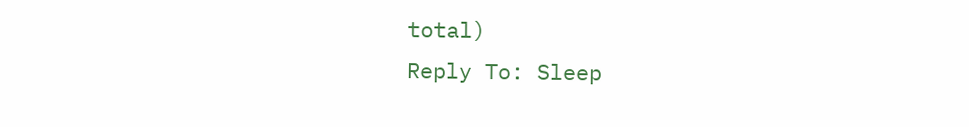total)
Reply To: Sleep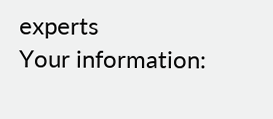experts
Your information: